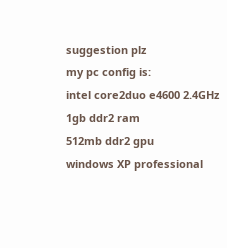suggestion plz
my pc config is:
intel core2duo e4600 2.4GHz
1gb ddr2 ram
512mb ddr2 gpu
windows XP professional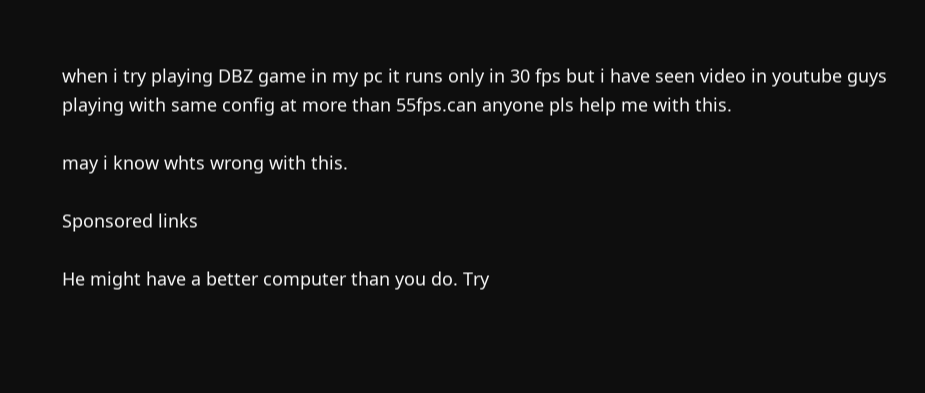when i try playing DBZ game in my pc it runs only in 30 fps but i have seen video in youtube guys playing with same config at more than 55fps.can anyone pls help me with this.

may i know whts wrong with this.

Sponsored links

He might have a better computer than you do. Try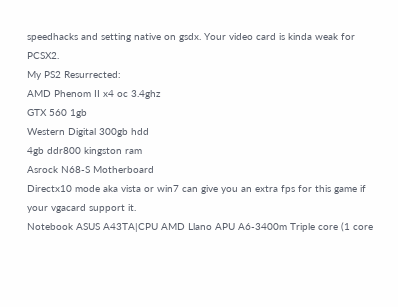speedhacks and setting native on gsdx. Your video card is kinda weak for PCSX2.
My PS2 Resurrected:
AMD Phenom II x4 oc 3.4ghz
GTX 560 1gb
Western Digital 300gb hdd
4gb ddr800 kingston ram
Asrock N68-S Motherboard
Directx10 mode aka vista or win7 can give you an extra fps for this game if your vgacard support it.
Notebook ASUS A43TA|CPU AMD Llano APU A6-3400m Triple core (1 core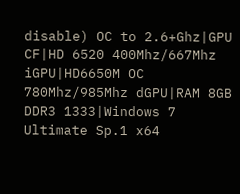disable) OC to 2.6+Ghz|GPU CF|HD 6520 400Mhz/667Mhz iGPU|HD6650M OC 780Mhz/985Mhz dGPU|RAM 8GB DDR3 1333|Windows 7 Ultimate Sp.1 x64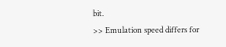bit.
>> Emulation speed differs for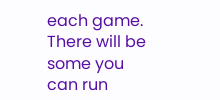each game. There will be some you can run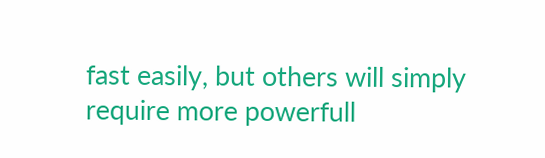fast easily, but others will simply require more powerfull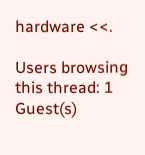hardware <<.

Users browsing this thread: 1 Guest(s)